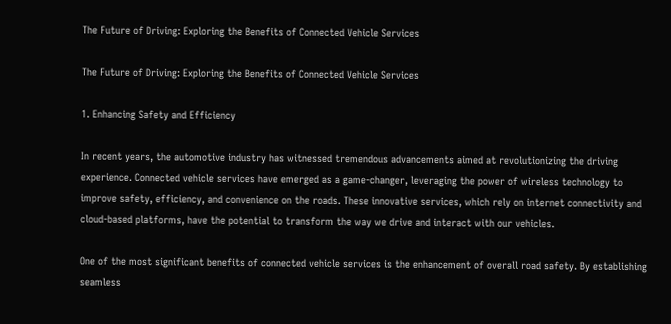The Future of Driving: Exploring the Benefits of Connected Vehicle Services

The Future of Driving: Exploring the Benefits of Connected Vehicle Services

1. Enhancing Safety and Efficiency

In recent years, the automotive industry has witnessed tremendous advancements aimed at revolutionizing the driving experience. Connected vehicle services have emerged as a game-changer, leveraging the power of wireless technology to improve safety, efficiency, and convenience on the roads. These innovative services, which rely on internet connectivity and cloud-based platforms, have the potential to transform the way we drive and interact with our vehicles.

One of the most significant benefits of connected vehicle services is the enhancement of overall road safety. By establishing seamless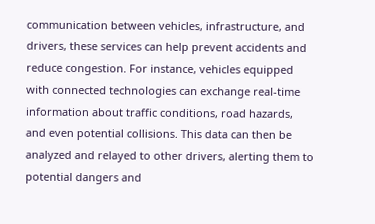communication between vehicles, infrastructure, and drivers, these services can help prevent accidents and reduce congestion. For instance, vehicles equipped with connected technologies can exchange real-time information about traffic conditions, road hazards, and even potential collisions. This data can then be analyzed and relayed to other drivers, alerting them to potential dangers and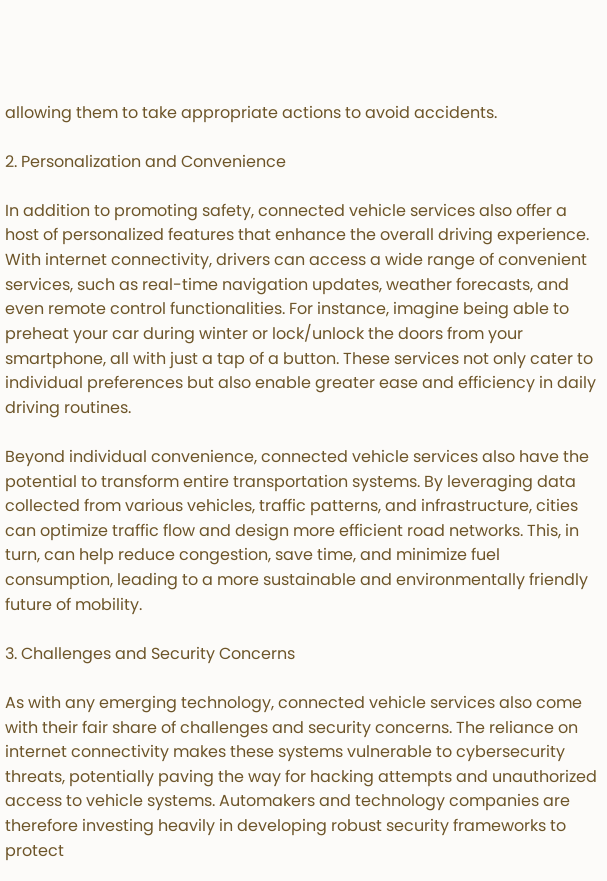allowing them to take appropriate actions to avoid accidents.

2. Personalization and Convenience

In addition to promoting safety, connected vehicle services also offer a host of personalized features that enhance the overall driving experience. With internet connectivity, drivers can access a wide range of convenient services, such as real-time navigation updates, weather forecasts, and even remote control functionalities. For instance, imagine being able to preheat your car during winter or lock/unlock the doors from your smartphone, all with just a tap of a button. These services not only cater to individual preferences but also enable greater ease and efficiency in daily driving routines.

Beyond individual convenience, connected vehicle services also have the potential to transform entire transportation systems. By leveraging data collected from various vehicles, traffic patterns, and infrastructure, cities can optimize traffic flow and design more efficient road networks. This, in turn, can help reduce congestion, save time, and minimize fuel consumption, leading to a more sustainable and environmentally friendly future of mobility.

3. Challenges and Security Concerns

As with any emerging technology, connected vehicle services also come with their fair share of challenges and security concerns. The reliance on internet connectivity makes these systems vulnerable to cybersecurity threats, potentially paving the way for hacking attempts and unauthorized access to vehicle systems. Automakers and technology companies are therefore investing heavily in developing robust security frameworks to protect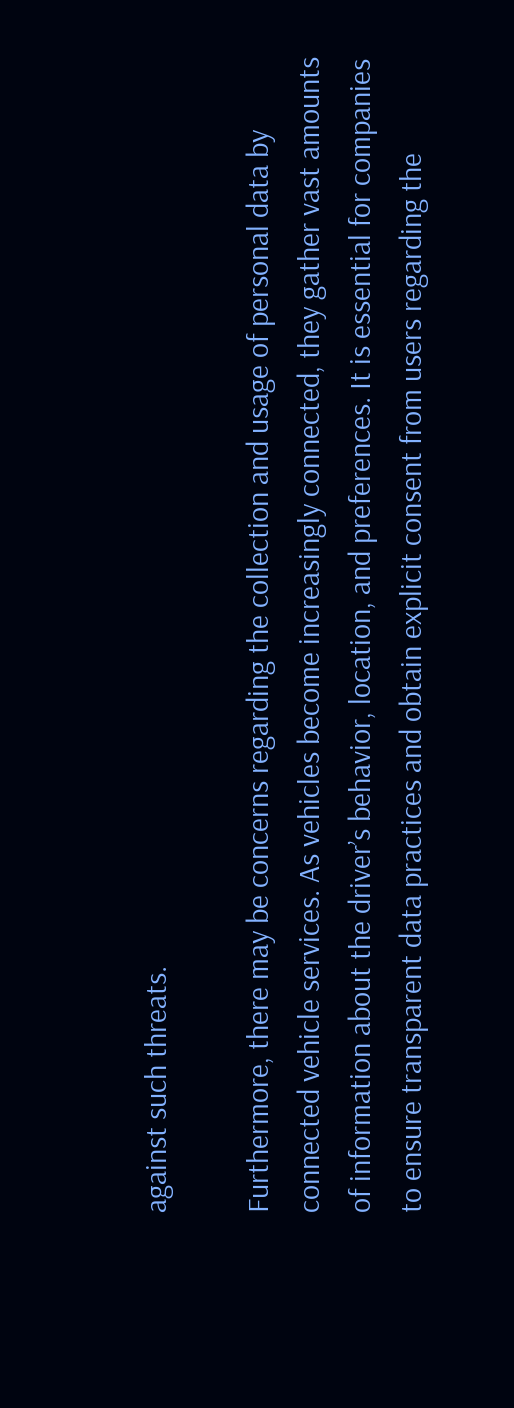against such threats.

Furthermore, there may be concerns regarding the collection and usage of personal data by connected vehicle services. As vehicles become increasingly connected, they gather vast amounts of information about the driver’s behavior, location, and preferences. It is essential for companies to ensure transparent data practices and obtain explicit consent from users regarding the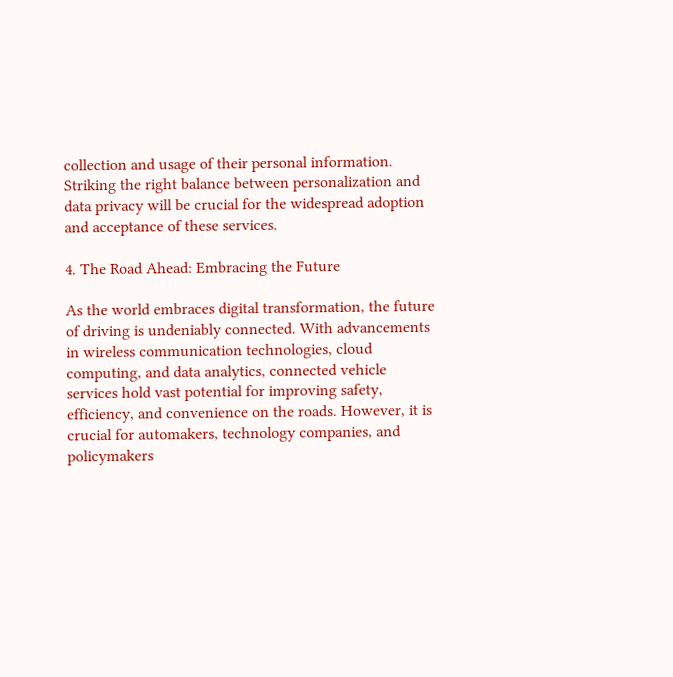collection and usage of their personal information. Striking the right balance between personalization and data privacy will be crucial for the widespread adoption and acceptance of these services.

4. The Road Ahead: Embracing the Future

As the world embraces digital transformation, the future of driving is undeniably connected. With advancements in wireless communication technologies, cloud computing, and data analytics, connected vehicle services hold vast potential for improving safety, efficiency, and convenience on the roads. However, it is crucial for automakers, technology companies, and policymakers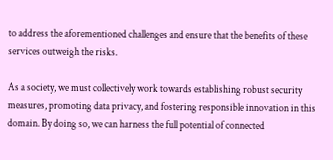to address the aforementioned challenges and ensure that the benefits of these services outweigh the risks.

As a society, we must collectively work towards establishing robust security measures, promoting data privacy, and fostering responsible innovation in this domain. By doing so, we can harness the full potential of connected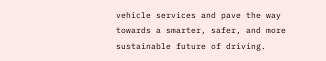vehicle services and pave the way towards a smarter, safer, and more sustainable future of driving.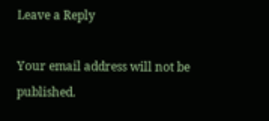Leave a Reply

Your email address will not be published.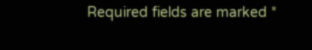Required fields are marked *